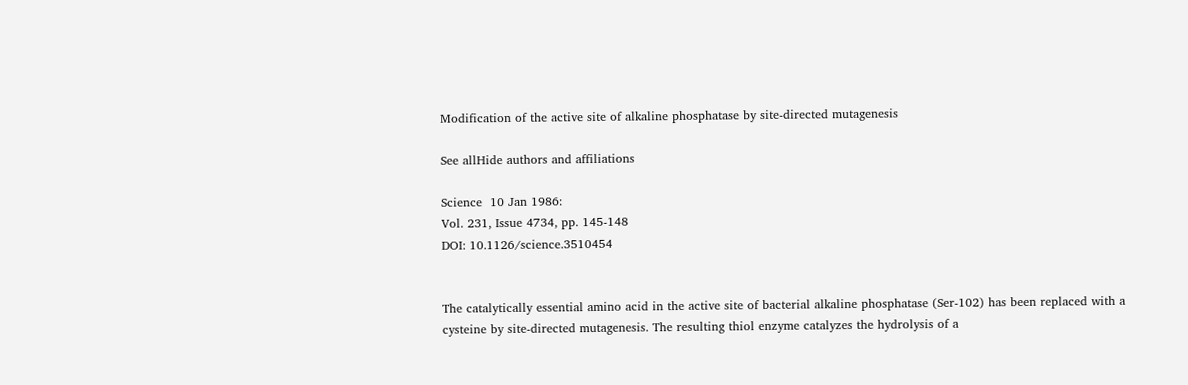Modification of the active site of alkaline phosphatase by site-directed mutagenesis

See allHide authors and affiliations

Science  10 Jan 1986:
Vol. 231, Issue 4734, pp. 145-148
DOI: 10.1126/science.3510454


The catalytically essential amino acid in the active site of bacterial alkaline phosphatase (Ser-102) has been replaced with a cysteine by site-directed mutagenesis. The resulting thiol enzyme catalyzes the hydrolysis of a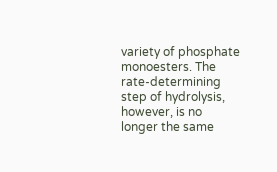variety of phosphate monoesters. The rate-determining step of hydrolysis, however, is no longer the same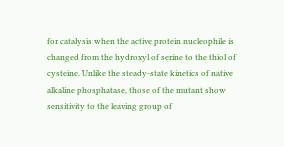for catalysis when the active protein nucleophile is changed from the hydroxyl of serine to the thiol of cysteine. Unlike the steady-state kinetics of native alkaline phosphatase, those of the mutant show sensitivity to the leaving group of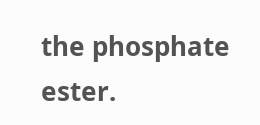the phosphate ester.